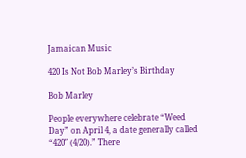Jamaican Music

420 Is Not Bob Marley’s Birthday

Bob Marley

People everywhere celebrate “Weed Day” on April 4, a date generally called “420″ (4/20).” There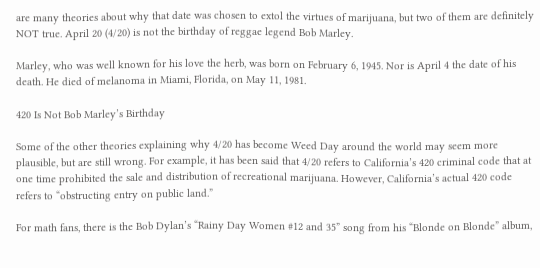are many theories about why that date was chosen to extol the virtues of marijuana, but two of them are definitely NOT true. April 20 (4/20) is not the birthday of reggae legend Bob Marley.

Marley, who was well known for his love the herb, was born on February 6, 1945. Nor is April 4 the date of his death. He died of melanoma in Miami, Florida, on May 11, 1981.

420 Is Not Bob Marley’s Birthday

Some of the other theories explaining why 4/20 has become Weed Day around the world may seem more plausible, but are still wrong. For example, it has been said that 4/20 refers to California’s 420 criminal code that at one time prohibited the sale and distribution of recreational marijuana. However, California’s actual 420 code refers to “obstructing entry on public land.”

For math fans, there is the Bob Dylan’s “Rainy Day Women #12 and 35” song from his “Blonde on Blonde” album,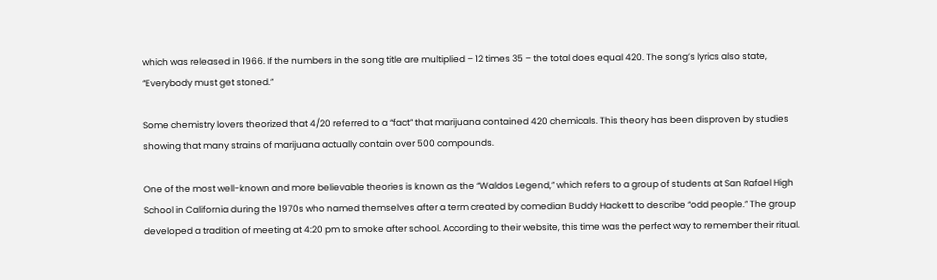which was released in 1966. If the numbers in the song title are multiplied – 12 times 35 – the total does equal 420. The song’s lyrics also state, “Everybody must get stoned.”

Some chemistry lovers theorized that 4/20 referred to a “fact” that marijuana contained 420 chemicals. This theory has been disproven by studies showing that many strains of marijuana actually contain over 500 compounds.

One of the most well-known and more believable theories is known as the “Waldos Legend,” which refers to a group of students at San Rafael High School in California during the 1970s who named themselves after a term created by comedian Buddy Hackett to describe “odd people.” The group developed a tradition of meeting at 4:20 pm to smoke after school. According to their website, this time was the perfect way to remember their ritual.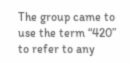The group came to use the term “420” to refer to any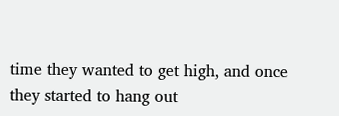time they wanted to get high, and once they started to hang out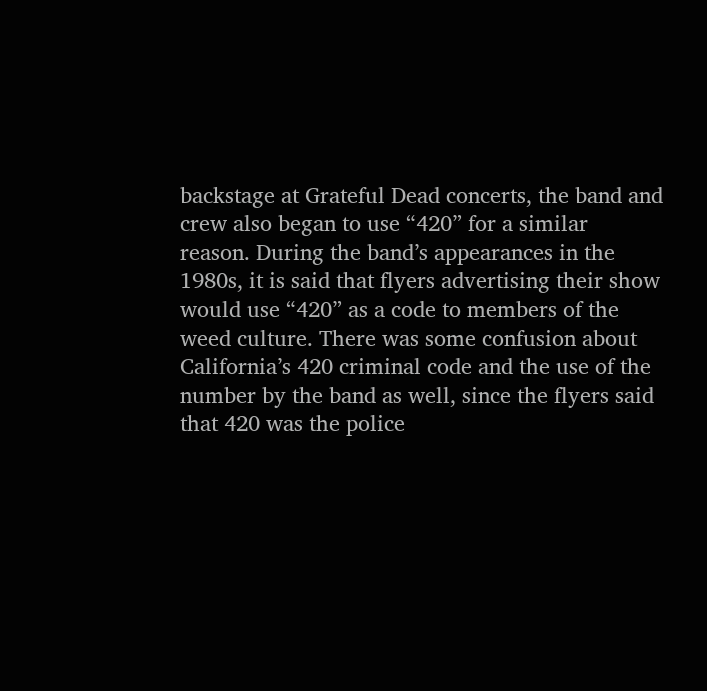backstage at Grateful Dead concerts, the band and crew also began to use “420” for a similar reason. During the band’s appearances in the 1980s, it is said that flyers advertising their show would use “420” as a code to members of the weed culture. There was some confusion about California’s 420 criminal code and the use of the number by the band as well, since the flyers said that 420 was the police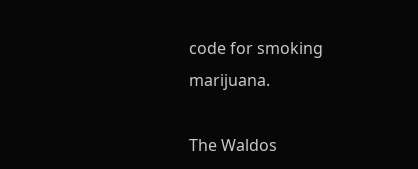code for smoking marijuana.

The Waldos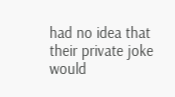had no idea that their private joke would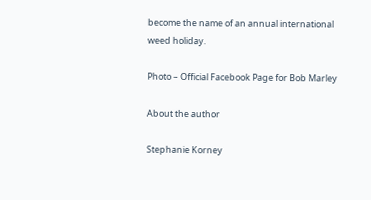become the name of an annual international weed holiday.

Photo – Official Facebook Page for Bob Marley

About the author

Stephanie Korney